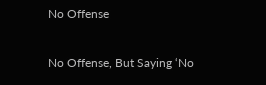No Offense

No Offense, But Saying ‘No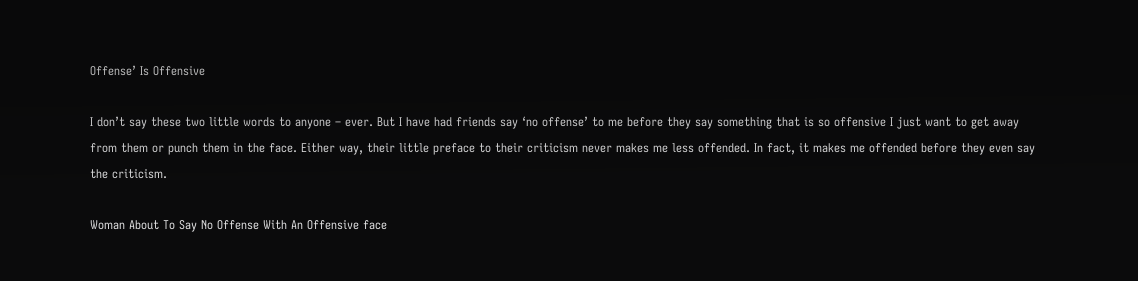Offense’ Is Offensive

I don’t say these two little words to anyone – ever. But I have had friends say ‘no offense’ to me before they say something that is so offensive I just want to get away from them or punch them in the face. Either way, their little preface to their criticism never makes me less offended. In fact, it makes me offended before they even say the criticism.

Woman About To Say No Offense With An Offensive face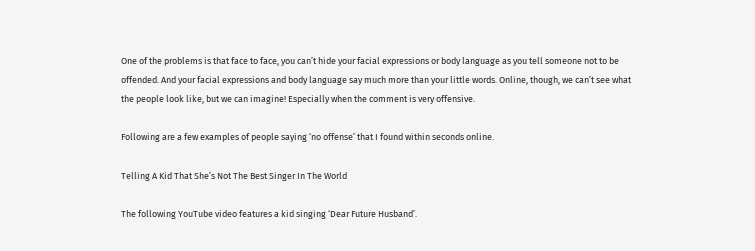One of the problems is that face to face, you can’t hide your facial expressions or body language as you tell someone not to be offended. And your facial expressions and body language say much more than your little words. Online, though, we can’t see what the people look like, but we can imagine! Especially when the comment is very offensive.

Following are a few examples of people saying ‘no offense’ that I found within seconds online.

Telling A Kid That She’s Not The Best Singer In The World

The following YouTube video features a kid singing ‘Dear Future Husband’.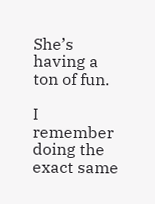She’s having a ton of fun.

I remember doing the exact same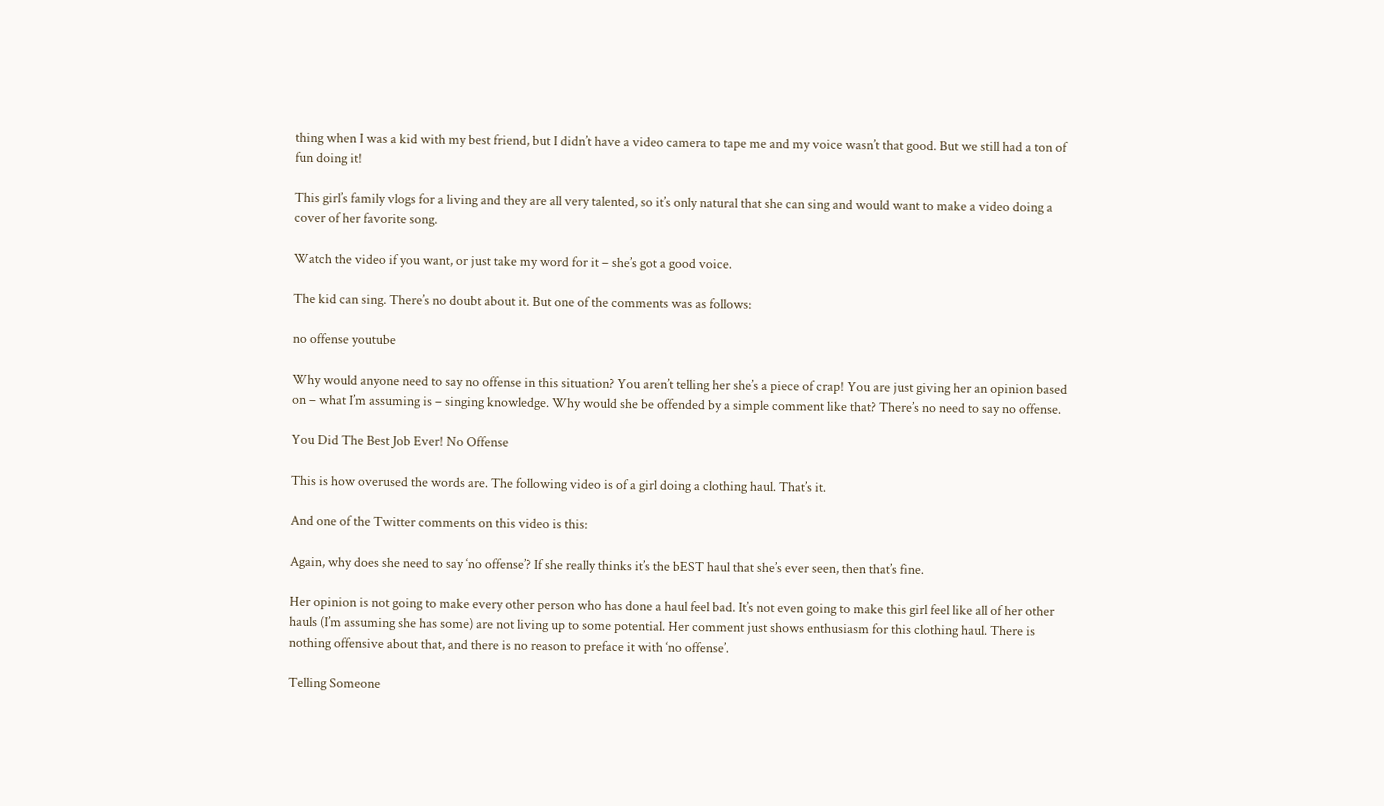thing when I was a kid with my best friend, but I didn’t have a video camera to tape me and my voice wasn’t that good. But we still had a ton of fun doing it!

This girl’s family vlogs for a living and they are all very talented, so it’s only natural that she can sing and would want to make a video doing a cover of her favorite song.

Watch the video if you want, or just take my word for it – she’s got a good voice.

The kid can sing. There’s no doubt about it. But one of the comments was as follows:

no offense youtube

Why would anyone need to say no offense in this situation? You aren’t telling her she’s a piece of crap! You are just giving her an opinion based on – what I’m assuming is – singing knowledge. Why would she be offended by a simple comment like that? There’s no need to say no offense.

You Did The Best Job Ever! No Offense

This is how overused the words are. The following video is of a girl doing a clothing haul. That’s it.

And one of the Twitter comments on this video is this:

Again, why does she need to say ‘no offense’? If she really thinks it’s the bEST haul that she’s ever seen, then that’s fine.

Her opinion is not going to make every other person who has done a haul feel bad. It’s not even going to make this girl feel like all of her other hauls (I’m assuming she has some) are not living up to some potential. Her comment just shows enthusiasm for this clothing haul. There is nothing offensive about that, and there is no reason to preface it with ‘no offense’.

Telling Someone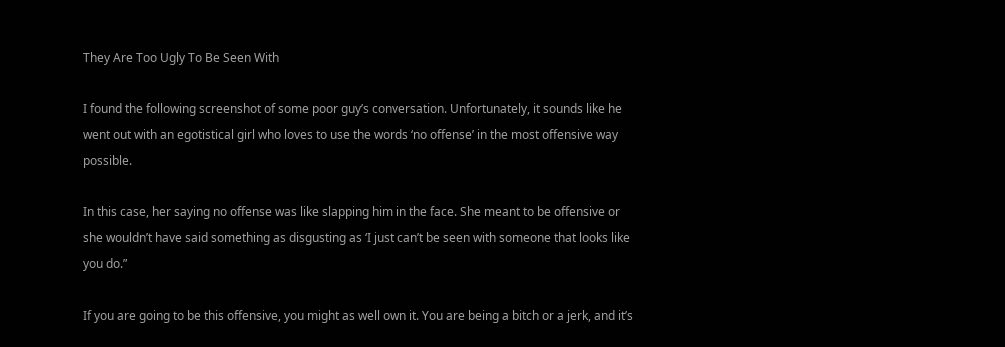They Are Too Ugly To Be Seen With

I found the following screenshot of some poor guy’s conversation. Unfortunately, it sounds like he went out with an egotistical girl who loves to use the words ‘no offense’ in the most offensive way possible.

In this case, her saying no offense was like slapping him in the face. She meant to be offensive or she wouldn’t have said something as disgusting as ‘I just can’t be seen with someone that looks like you do.”

If you are going to be this offensive, you might as well own it. You are being a bitch or a jerk, and it’s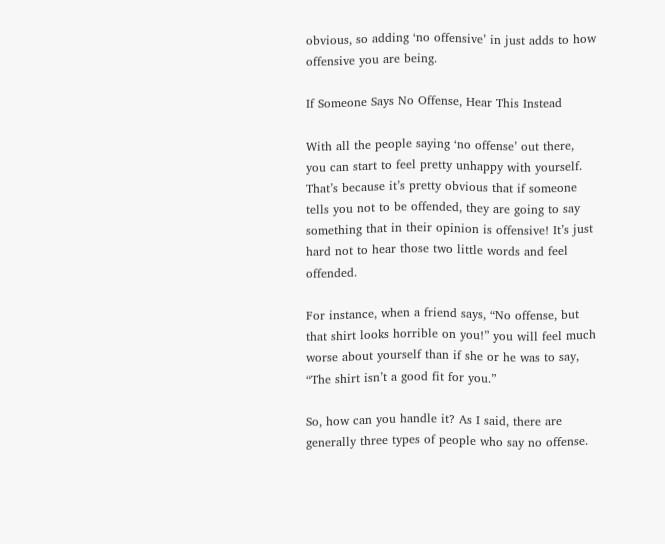obvious, so adding ‘no offensive’ in just adds to how offensive you are being.

If Someone Says No Offense, Hear This Instead

With all the people saying ‘no offense’ out there, you can start to feel pretty unhappy with yourself. That’s because it’s pretty obvious that if someone tells you not to be offended, they are going to say something that in their opinion is offensive! It’s just hard not to hear those two little words and feel offended.

For instance, when a friend says, “No offense, but that shirt looks horrible on you!” you will feel much worse about yourself than if she or he was to say, “The shirt isn’t a good fit for you.”

So, how can you handle it? As I said, there are generally three types of people who say no offense.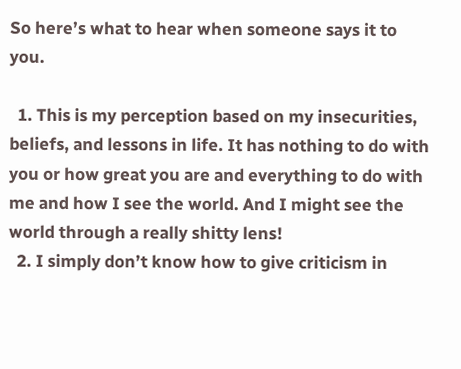So here’s what to hear when someone says it to you.

  1. This is my perception based on my insecurities, beliefs, and lessons in life. It has nothing to do with you or how great you are and everything to do with me and how I see the world. And I might see the world through a really shitty lens!
  2. I simply don’t know how to give criticism in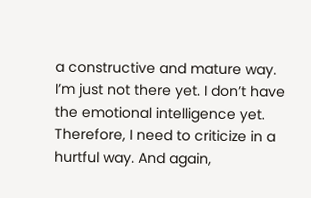a constructive and mature way. I’m just not there yet. I don’t have the emotional intelligence yet. Therefore, I need to criticize in a hurtful way. And again,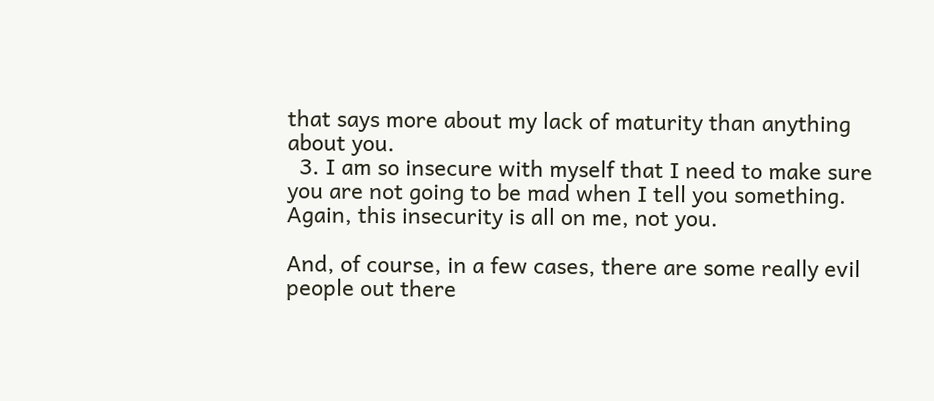that says more about my lack of maturity than anything about you.
  3. I am so insecure with myself that I need to make sure you are not going to be mad when I tell you something. Again, this insecurity is all on me, not you.

And, of course, in a few cases, there are some really evil people out there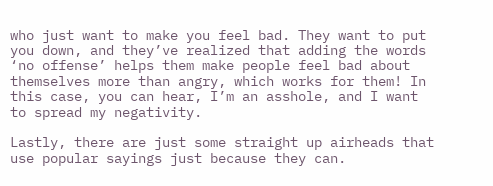who just want to make you feel bad. They want to put you down, and they’ve realized that adding the words ‘no offense’ helps them make people feel bad about themselves more than angry, which works for them! In this case, you can hear, I’m an asshole, and I want to spread my negativity.

Lastly, there are just some straight up airheads that use popular sayings just because they can.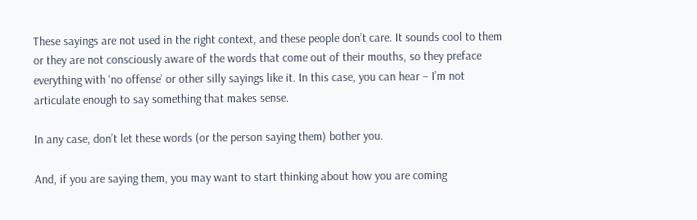These sayings are not used in the right context, and these people don’t care. It sounds cool to them or they are not consciously aware of the words that come out of their mouths, so they preface everything with ‘no offense’ or other silly sayings like it. In this case, you can hear – I’m not articulate enough to say something that makes sense.

In any case, don’t let these words (or the person saying them) bother you.

And, if you are saying them, you may want to start thinking about how you are coming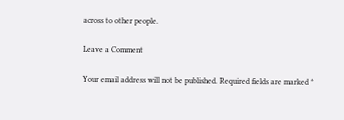across to other people.

Leave a Comment

Your email address will not be published. Required fields are marked *